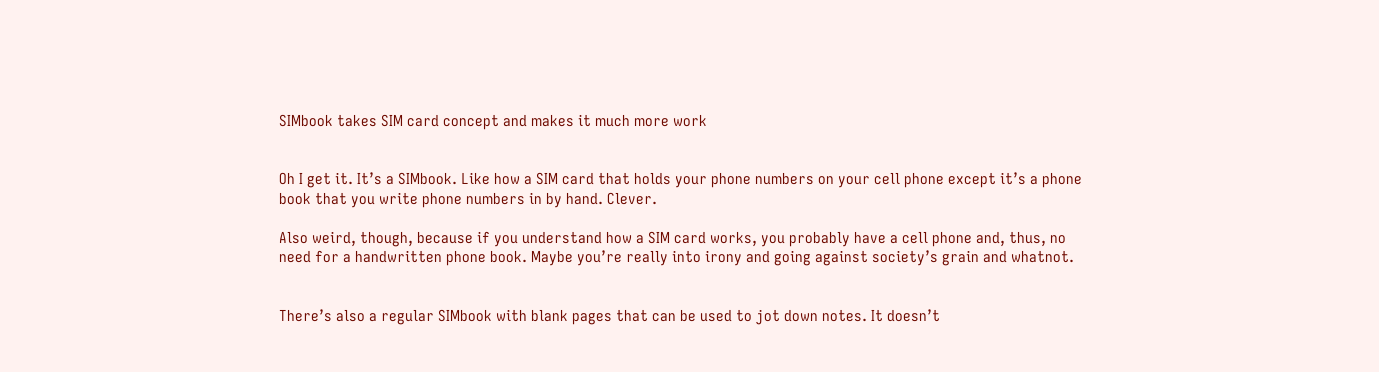SIMbook takes SIM card concept and makes it much more work


Oh I get it. It’s a SIMbook. Like how a SIM card that holds your phone numbers on your cell phone except it’s a phone book that you write phone numbers in by hand. Clever.

Also weird, though, because if you understand how a SIM card works, you probably have a cell phone and, thus, no need for a handwritten phone book. Maybe you’re really into irony and going against society’s grain and whatnot.


There’s also a regular SIMbook with blank pages that can be used to jot down notes. It doesn’t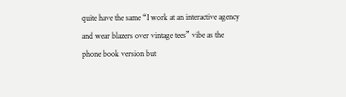quite have the same “I work at an interactive agency and wear blazers over vintage tees” vibe as the phone book version but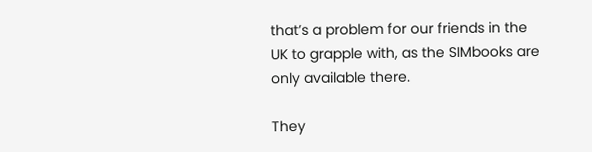that’s a problem for our friends in the UK to grapple with, as the SIMbooks are only available there.

They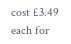cost £3.49 each for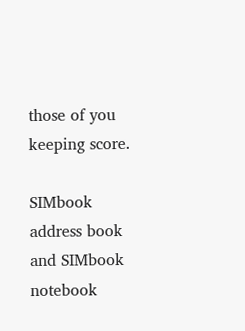those of you keeping score.

SIMbook address book and SIMbook notebook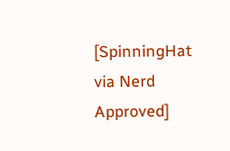[SpinningHat via Nerd Approved]